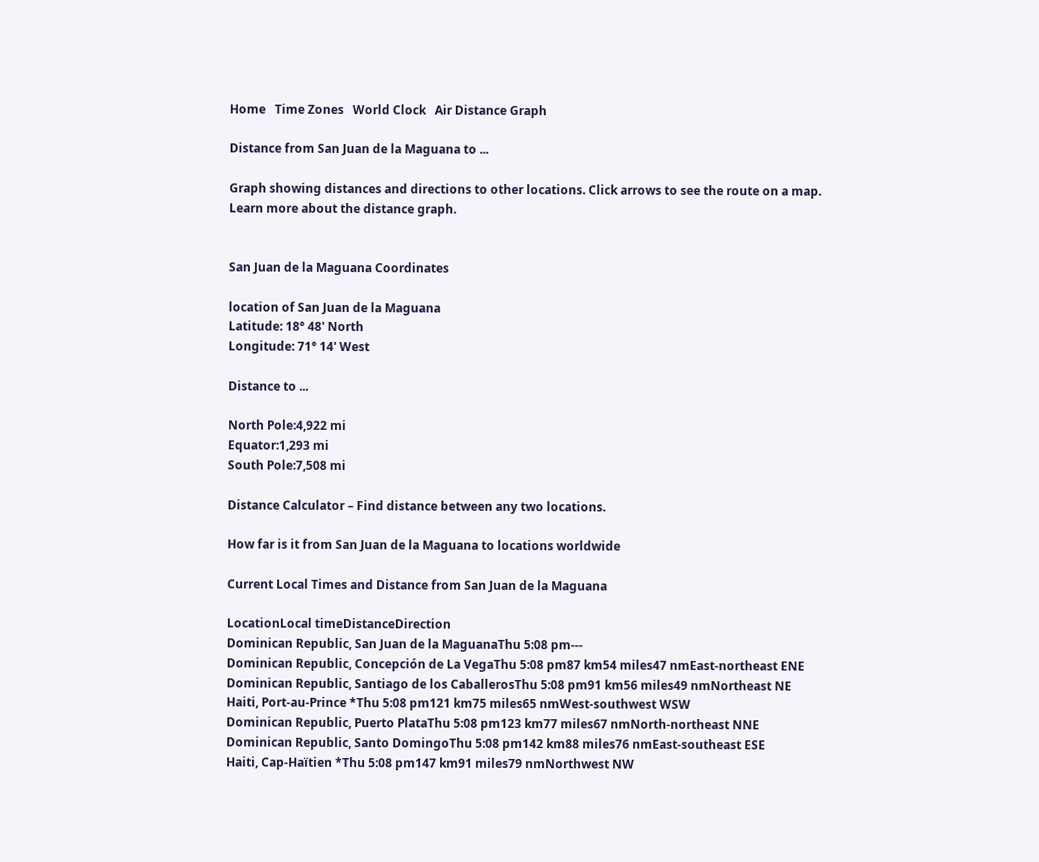Home   Time Zones   World Clock   Air Distance Graph

Distance from San Juan de la Maguana to ...

Graph showing distances and directions to other locations. Click arrows to see the route on a map. Learn more about the distance graph.


San Juan de la Maguana Coordinates

location of San Juan de la Maguana
Latitude: 18° 48' North
Longitude: 71° 14' West

Distance to ...

North Pole:4,922 mi
Equator:1,293 mi
South Pole:7,508 mi

Distance Calculator – Find distance between any two locations.

How far is it from San Juan de la Maguana to locations worldwide

Current Local Times and Distance from San Juan de la Maguana

LocationLocal timeDistanceDirection
Dominican Republic, San Juan de la MaguanaThu 5:08 pm---
Dominican Republic, Concepción de La VegaThu 5:08 pm87 km54 miles47 nmEast-northeast ENE
Dominican Republic, Santiago de los CaballerosThu 5:08 pm91 km56 miles49 nmNortheast NE
Haiti, Port-au-Prince *Thu 5:08 pm121 km75 miles65 nmWest-southwest WSW
Dominican Republic, Puerto PlataThu 5:08 pm123 km77 miles67 nmNorth-northeast NNE
Dominican Republic, Santo DomingoThu 5:08 pm142 km88 miles76 nmEast-southeast ESE
Haiti, Cap-Haïtien *Thu 5:08 pm147 km91 miles79 nmNorthwest NW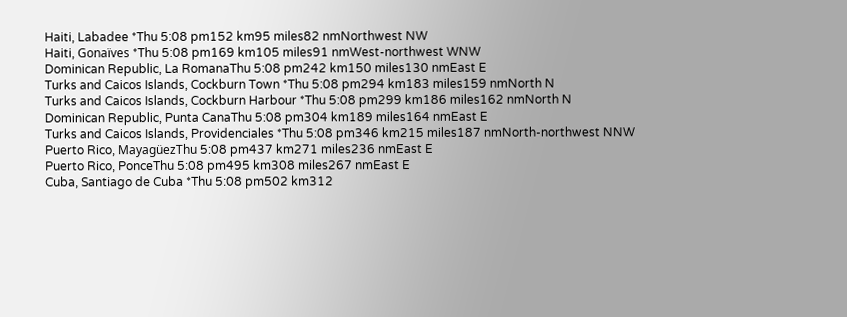Haiti, Labadee *Thu 5:08 pm152 km95 miles82 nmNorthwest NW
Haiti, Gonaïves *Thu 5:08 pm169 km105 miles91 nmWest-northwest WNW
Dominican Republic, La RomanaThu 5:08 pm242 km150 miles130 nmEast E
Turks and Caicos Islands, Cockburn Town *Thu 5:08 pm294 km183 miles159 nmNorth N
Turks and Caicos Islands, Cockburn Harbour *Thu 5:08 pm299 km186 miles162 nmNorth N
Dominican Republic, Punta CanaThu 5:08 pm304 km189 miles164 nmEast E
Turks and Caicos Islands, Providenciales *Thu 5:08 pm346 km215 miles187 nmNorth-northwest NNW
Puerto Rico, MayagüezThu 5:08 pm437 km271 miles236 nmEast E
Puerto Rico, PonceThu 5:08 pm495 km308 miles267 nmEast E
Cuba, Santiago de Cuba *Thu 5:08 pm502 km312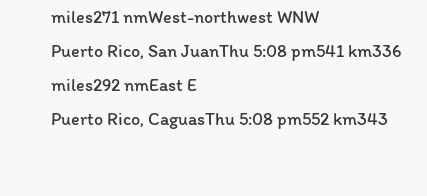miles271 nmWest-northwest WNW
Puerto Rico, San JuanThu 5:08 pm541 km336 miles292 nmEast E
Puerto Rico, CaguasThu 5:08 pm552 km343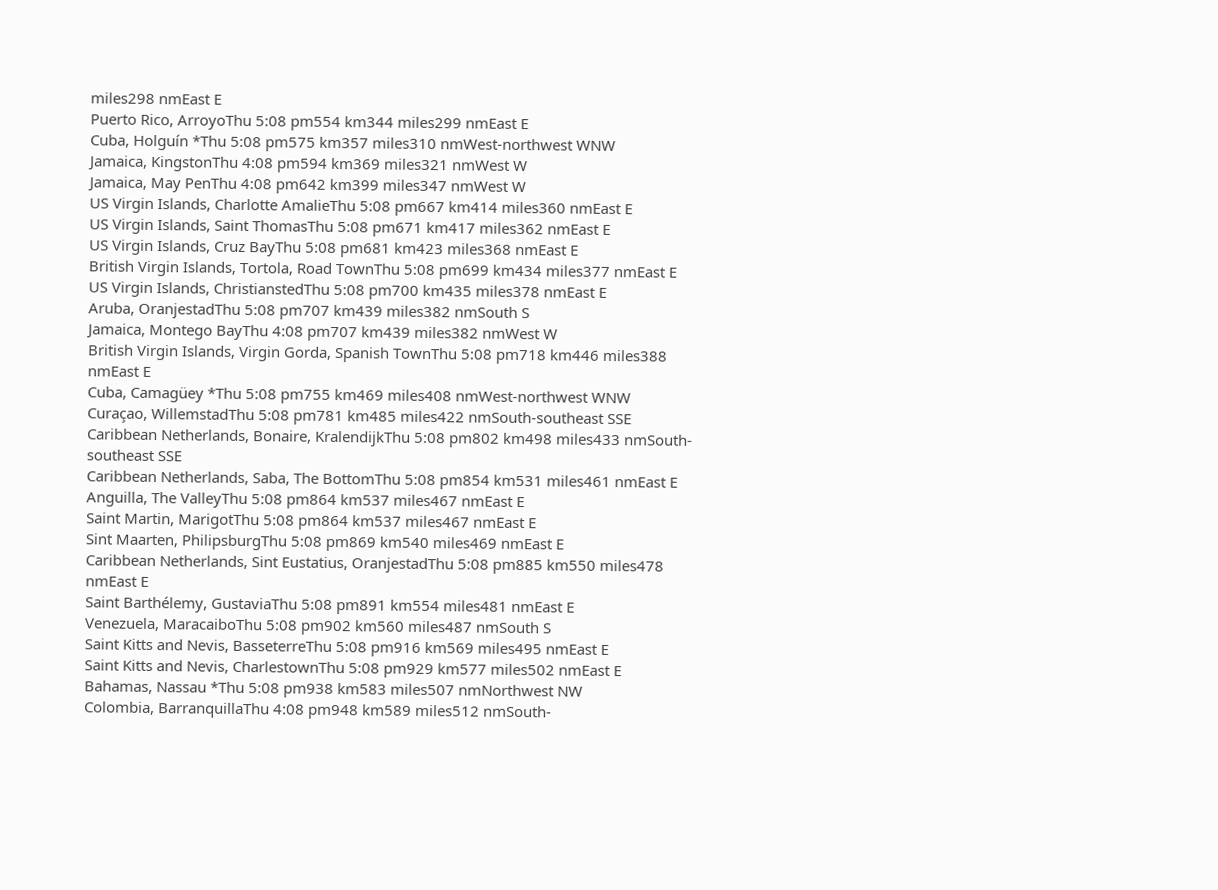miles298 nmEast E
Puerto Rico, ArroyoThu 5:08 pm554 km344 miles299 nmEast E
Cuba, Holguín *Thu 5:08 pm575 km357 miles310 nmWest-northwest WNW
Jamaica, KingstonThu 4:08 pm594 km369 miles321 nmWest W
Jamaica, May PenThu 4:08 pm642 km399 miles347 nmWest W
US Virgin Islands, Charlotte AmalieThu 5:08 pm667 km414 miles360 nmEast E
US Virgin Islands, Saint ThomasThu 5:08 pm671 km417 miles362 nmEast E
US Virgin Islands, Cruz BayThu 5:08 pm681 km423 miles368 nmEast E
British Virgin Islands, Tortola, Road TownThu 5:08 pm699 km434 miles377 nmEast E
US Virgin Islands, ChristianstedThu 5:08 pm700 km435 miles378 nmEast E
Aruba, OranjestadThu 5:08 pm707 km439 miles382 nmSouth S
Jamaica, Montego BayThu 4:08 pm707 km439 miles382 nmWest W
British Virgin Islands, Virgin Gorda, Spanish TownThu 5:08 pm718 km446 miles388 nmEast E
Cuba, Camagüey *Thu 5:08 pm755 km469 miles408 nmWest-northwest WNW
Curaçao, WillemstadThu 5:08 pm781 km485 miles422 nmSouth-southeast SSE
Caribbean Netherlands, Bonaire, KralendijkThu 5:08 pm802 km498 miles433 nmSouth-southeast SSE
Caribbean Netherlands, Saba, The BottomThu 5:08 pm854 km531 miles461 nmEast E
Anguilla, The ValleyThu 5:08 pm864 km537 miles467 nmEast E
Saint Martin, MarigotThu 5:08 pm864 km537 miles467 nmEast E
Sint Maarten, PhilipsburgThu 5:08 pm869 km540 miles469 nmEast E
Caribbean Netherlands, Sint Eustatius, OranjestadThu 5:08 pm885 km550 miles478 nmEast E
Saint Barthélemy, GustaviaThu 5:08 pm891 km554 miles481 nmEast E
Venezuela, MaracaiboThu 5:08 pm902 km560 miles487 nmSouth S
Saint Kitts and Nevis, BasseterreThu 5:08 pm916 km569 miles495 nmEast E
Saint Kitts and Nevis, CharlestownThu 5:08 pm929 km577 miles502 nmEast E
Bahamas, Nassau *Thu 5:08 pm938 km583 miles507 nmNorthwest NW
Colombia, BarranquillaThu 4:08 pm948 km589 miles512 nmSouth-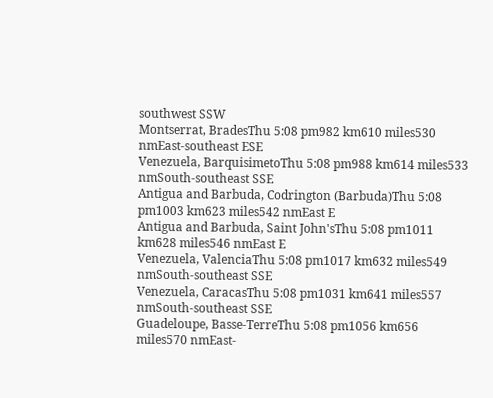southwest SSW
Montserrat, BradesThu 5:08 pm982 km610 miles530 nmEast-southeast ESE
Venezuela, BarquisimetoThu 5:08 pm988 km614 miles533 nmSouth-southeast SSE
Antigua and Barbuda, Codrington (Barbuda)Thu 5:08 pm1003 km623 miles542 nmEast E
Antigua and Barbuda, Saint John'sThu 5:08 pm1011 km628 miles546 nmEast E
Venezuela, ValenciaThu 5:08 pm1017 km632 miles549 nmSouth-southeast SSE
Venezuela, CaracasThu 5:08 pm1031 km641 miles557 nmSouth-southeast SSE
Guadeloupe, Basse-TerreThu 5:08 pm1056 km656 miles570 nmEast-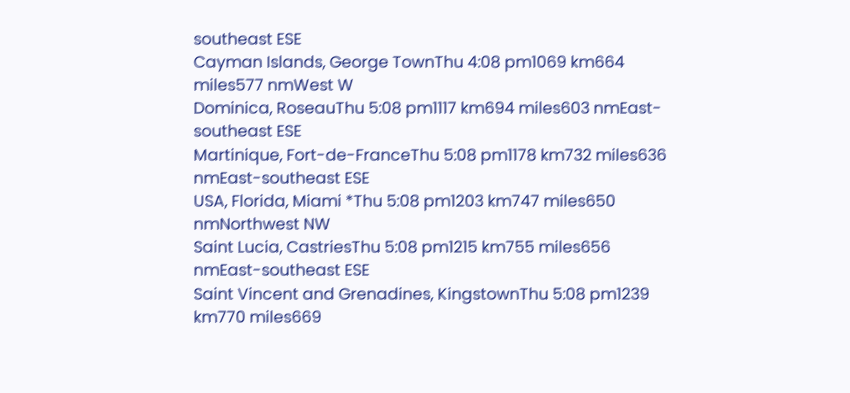southeast ESE
Cayman Islands, George TownThu 4:08 pm1069 km664 miles577 nmWest W
Dominica, RoseauThu 5:08 pm1117 km694 miles603 nmEast-southeast ESE
Martinique, Fort-de-FranceThu 5:08 pm1178 km732 miles636 nmEast-southeast ESE
USA, Florida, Miami *Thu 5:08 pm1203 km747 miles650 nmNorthwest NW
Saint Lucia, CastriesThu 5:08 pm1215 km755 miles656 nmEast-southeast ESE
Saint Vincent and Grenadines, KingstownThu 5:08 pm1239 km770 miles669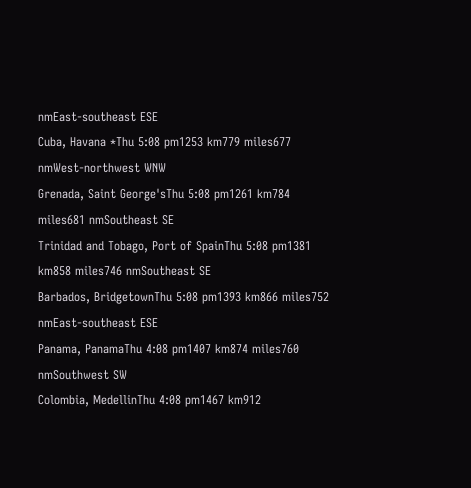nmEast-southeast ESE
Cuba, Havana *Thu 5:08 pm1253 km779 miles677 nmWest-northwest WNW
Grenada, Saint George'sThu 5:08 pm1261 km784 miles681 nmSoutheast SE
Trinidad and Tobago, Port of SpainThu 5:08 pm1381 km858 miles746 nmSoutheast SE
Barbados, BridgetownThu 5:08 pm1393 km866 miles752 nmEast-southeast ESE
Panama, PanamaThu 4:08 pm1407 km874 miles760 nmSouthwest SW
Colombia, MedellinThu 4:08 pm1467 km912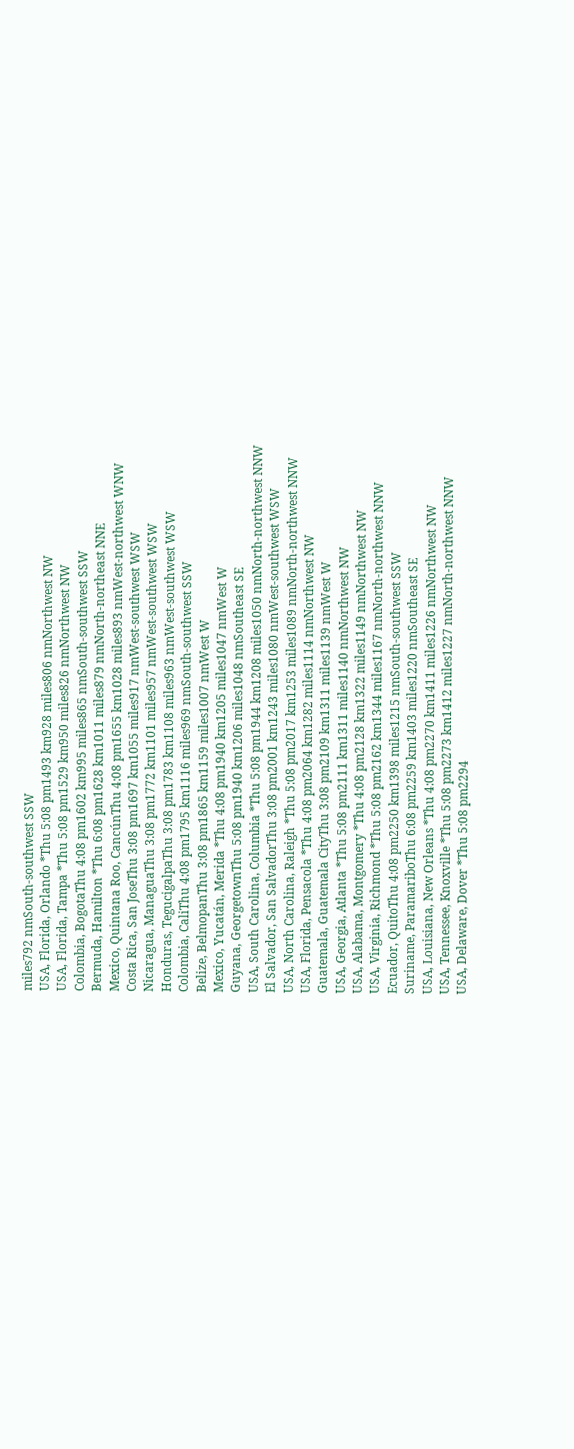miles792 nmSouth-southwest SSW
USA, Florida, Orlando *Thu 5:08 pm1493 km928 miles806 nmNorthwest NW
USA, Florida, Tampa *Thu 5:08 pm1529 km950 miles826 nmNorthwest NW
Colombia, BogotaThu 4:08 pm1602 km995 miles865 nmSouth-southwest SSW
Bermuda, Hamilton *Thu 6:08 pm1628 km1011 miles879 nmNorth-northeast NNE
Mexico, Quintana Roo, CancúnThu 4:08 pm1655 km1028 miles893 nmWest-northwest WNW
Costa Rica, San JoseThu 3:08 pm1697 km1055 miles917 nmWest-southwest WSW
Nicaragua, ManaguaThu 3:08 pm1772 km1101 miles957 nmWest-southwest WSW
Honduras, TegucigalpaThu 3:08 pm1783 km1108 miles963 nmWest-southwest WSW
Colombia, CaliThu 4:08 pm1795 km1116 miles969 nmSouth-southwest SSW
Belize, BelmopanThu 3:08 pm1865 km1159 miles1007 nmWest W
Mexico, Yucatán, Merida *Thu 4:08 pm1940 km1205 miles1047 nmWest W
Guyana, GeorgetownThu 5:08 pm1940 km1206 miles1048 nmSoutheast SE
USA, South Carolina, Columbia *Thu 5:08 pm1944 km1208 miles1050 nmNorth-northwest NNW
El Salvador, San SalvadorThu 3:08 pm2001 km1243 miles1080 nmWest-southwest WSW
USA, North Carolina, Raleigh *Thu 5:08 pm2017 km1253 miles1089 nmNorth-northwest NNW
USA, Florida, Pensacola *Thu 4:08 pm2064 km1282 miles1114 nmNorthwest NW
Guatemala, Guatemala CityThu 3:08 pm2109 km1311 miles1139 nmWest W
USA, Georgia, Atlanta *Thu 5:08 pm2111 km1311 miles1140 nmNorthwest NW
USA, Alabama, Montgomery *Thu 4:08 pm2128 km1322 miles1149 nmNorthwest NW
USA, Virginia, Richmond *Thu 5:08 pm2162 km1344 miles1167 nmNorth-northwest NNW
Ecuador, QuitoThu 4:08 pm2250 km1398 miles1215 nmSouth-southwest SSW
Suriname, ParamariboThu 6:08 pm2259 km1403 miles1220 nmSoutheast SE
USA, Louisiana, New Orleans *Thu 4:08 pm2270 km1411 miles1226 nmNorthwest NW
USA, Tennessee, Knoxville *Thu 5:08 pm2273 km1412 miles1227 nmNorth-northwest NNW
USA, Delaware, Dover *Thu 5:08 pm2294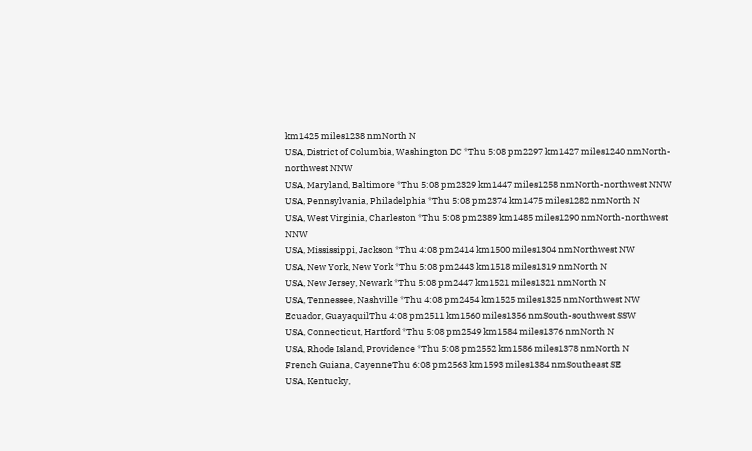km1425 miles1238 nmNorth N
USA, District of Columbia, Washington DC *Thu 5:08 pm2297 km1427 miles1240 nmNorth-northwest NNW
USA, Maryland, Baltimore *Thu 5:08 pm2329 km1447 miles1258 nmNorth-northwest NNW
USA, Pennsylvania, Philadelphia *Thu 5:08 pm2374 km1475 miles1282 nmNorth N
USA, West Virginia, Charleston *Thu 5:08 pm2389 km1485 miles1290 nmNorth-northwest NNW
USA, Mississippi, Jackson *Thu 4:08 pm2414 km1500 miles1304 nmNorthwest NW
USA, New York, New York *Thu 5:08 pm2443 km1518 miles1319 nmNorth N
USA, New Jersey, Newark *Thu 5:08 pm2447 km1521 miles1321 nmNorth N
USA, Tennessee, Nashville *Thu 4:08 pm2454 km1525 miles1325 nmNorthwest NW
Ecuador, GuayaquilThu 4:08 pm2511 km1560 miles1356 nmSouth-southwest SSW
USA, Connecticut, Hartford *Thu 5:08 pm2549 km1584 miles1376 nmNorth N
USA, Rhode Island, Providence *Thu 5:08 pm2552 km1586 miles1378 nmNorth N
French Guiana, CayenneThu 6:08 pm2563 km1593 miles1384 nmSoutheast SE
USA, Kentucky,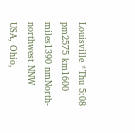Louisville *Thu 5:08 pm2575 km1600 miles1390 nmNorth-northwest NNW
USA, Ohio,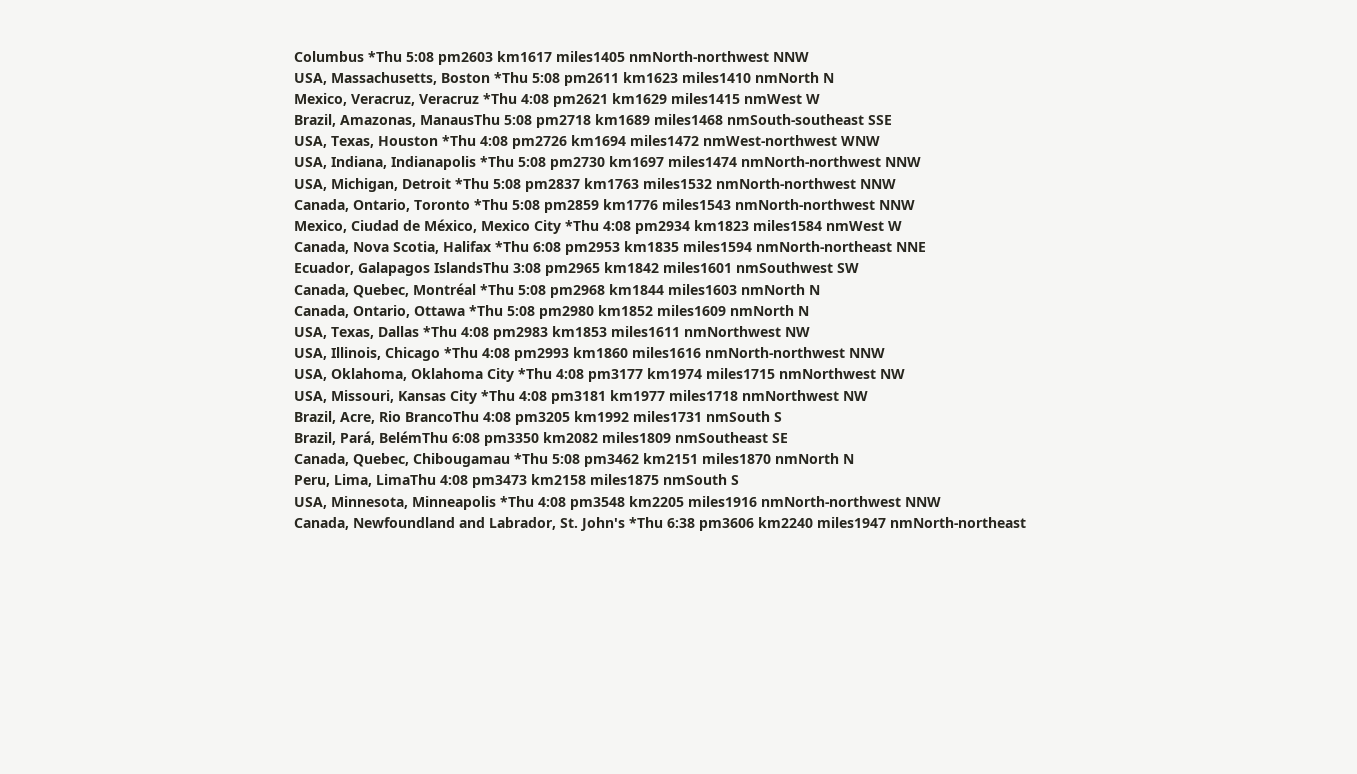Columbus *Thu 5:08 pm2603 km1617 miles1405 nmNorth-northwest NNW
USA, Massachusetts, Boston *Thu 5:08 pm2611 km1623 miles1410 nmNorth N
Mexico, Veracruz, Veracruz *Thu 4:08 pm2621 km1629 miles1415 nmWest W
Brazil, Amazonas, ManausThu 5:08 pm2718 km1689 miles1468 nmSouth-southeast SSE
USA, Texas, Houston *Thu 4:08 pm2726 km1694 miles1472 nmWest-northwest WNW
USA, Indiana, Indianapolis *Thu 5:08 pm2730 km1697 miles1474 nmNorth-northwest NNW
USA, Michigan, Detroit *Thu 5:08 pm2837 km1763 miles1532 nmNorth-northwest NNW
Canada, Ontario, Toronto *Thu 5:08 pm2859 km1776 miles1543 nmNorth-northwest NNW
Mexico, Ciudad de México, Mexico City *Thu 4:08 pm2934 km1823 miles1584 nmWest W
Canada, Nova Scotia, Halifax *Thu 6:08 pm2953 km1835 miles1594 nmNorth-northeast NNE
Ecuador, Galapagos IslandsThu 3:08 pm2965 km1842 miles1601 nmSouthwest SW
Canada, Quebec, Montréal *Thu 5:08 pm2968 km1844 miles1603 nmNorth N
Canada, Ontario, Ottawa *Thu 5:08 pm2980 km1852 miles1609 nmNorth N
USA, Texas, Dallas *Thu 4:08 pm2983 km1853 miles1611 nmNorthwest NW
USA, Illinois, Chicago *Thu 4:08 pm2993 km1860 miles1616 nmNorth-northwest NNW
USA, Oklahoma, Oklahoma City *Thu 4:08 pm3177 km1974 miles1715 nmNorthwest NW
USA, Missouri, Kansas City *Thu 4:08 pm3181 km1977 miles1718 nmNorthwest NW
Brazil, Acre, Rio BrancoThu 4:08 pm3205 km1992 miles1731 nmSouth S
Brazil, Pará, BelémThu 6:08 pm3350 km2082 miles1809 nmSoutheast SE
Canada, Quebec, Chibougamau *Thu 5:08 pm3462 km2151 miles1870 nmNorth N
Peru, Lima, LimaThu 4:08 pm3473 km2158 miles1875 nmSouth S
USA, Minnesota, Minneapolis *Thu 4:08 pm3548 km2205 miles1916 nmNorth-northwest NNW
Canada, Newfoundland and Labrador, St. John's *Thu 6:38 pm3606 km2240 miles1947 nmNorth-northeast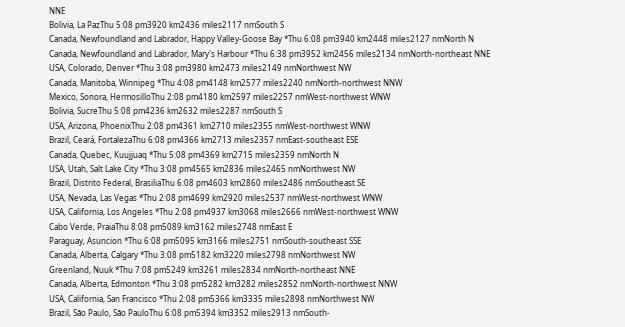NNE
Bolivia, La PazThu 5:08 pm3920 km2436 miles2117 nmSouth S
Canada, Newfoundland and Labrador, Happy Valley-Goose Bay *Thu 6:08 pm3940 km2448 miles2127 nmNorth N
Canada, Newfoundland and Labrador, Mary's Harbour *Thu 6:38 pm3952 km2456 miles2134 nmNorth-northeast NNE
USA, Colorado, Denver *Thu 3:08 pm3980 km2473 miles2149 nmNorthwest NW
Canada, Manitoba, Winnipeg *Thu 4:08 pm4148 km2577 miles2240 nmNorth-northwest NNW
Mexico, Sonora, HermosilloThu 2:08 pm4180 km2597 miles2257 nmWest-northwest WNW
Bolivia, SucreThu 5:08 pm4236 km2632 miles2287 nmSouth S
USA, Arizona, PhoenixThu 2:08 pm4361 km2710 miles2355 nmWest-northwest WNW
Brazil, Ceará, FortalezaThu 6:08 pm4366 km2713 miles2357 nmEast-southeast ESE
Canada, Quebec, Kuujjuaq *Thu 5:08 pm4369 km2715 miles2359 nmNorth N
USA, Utah, Salt Lake City *Thu 3:08 pm4565 km2836 miles2465 nmNorthwest NW
Brazil, Distrito Federal, BrasiliaThu 6:08 pm4603 km2860 miles2486 nmSoutheast SE
USA, Nevada, Las Vegas *Thu 2:08 pm4699 km2920 miles2537 nmWest-northwest WNW
USA, California, Los Angeles *Thu 2:08 pm4937 km3068 miles2666 nmWest-northwest WNW
Cabo Verde, PraiaThu 8:08 pm5089 km3162 miles2748 nmEast E
Paraguay, Asuncion *Thu 6:08 pm5095 km3166 miles2751 nmSouth-southeast SSE
Canada, Alberta, Calgary *Thu 3:08 pm5182 km3220 miles2798 nmNorthwest NW
Greenland, Nuuk *Thu 7:08 pm5249 km3261 miles2834 nmNorth-northeast NNE
Canada, Alberta, Edmonton *Thu 3:08 pm5282 km3282 miles2852 nmNorth-northwest NNW
USA, California, San Francisco *Thu 2:08 pm5366 km3335 miles2898 nmNorthwest NW
Brazil, São Paulo, São PauloThu 6:08 pm5394 km3352 miles2913 nmSouth-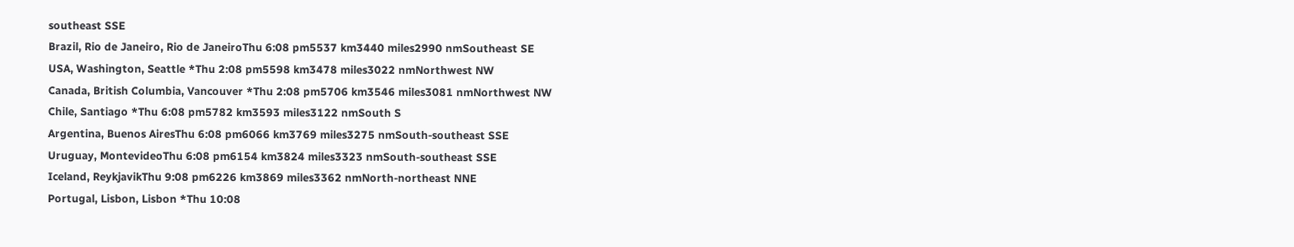southeast SSE
Brazil, Rio de Janeiro, Rio de JaneiroThu 6:08 pm5537 km3440 miles2990 nmSoutheast SE
USA, Washington, Seattle *Thu 2:08 pm5598 km3478 miles3022 nmNorthwest NW
Canada, British Columbia, Vancouver *Thu 2:08 pm5706 km3546 miles3081 nmNorthwest NW
Chile, Santiago *Thu 6:08 pm5782 km3593 miles3122 nmSouth S
Argentina, Buenos AiresThu 6:08 pm6066 km3769 miles3275 nmSouth-southeast SSE
Uruguay, MontevideoThu 6:08 pm6154 km3824 miles3323 nmSouth-southeast SSE
Iceland, ReykjavikThu 9:08 pm6226 km3869 miles3362 nmNorth-northeast NNE
Portugal, Lisbon, Lisbon *Thu 10:08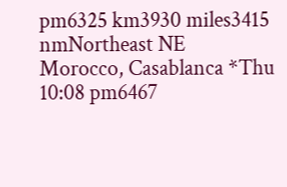pm6325 km3930 miles3415 nmNortheast NE
Morocco, Casablanca *Thu 10:08 pm6467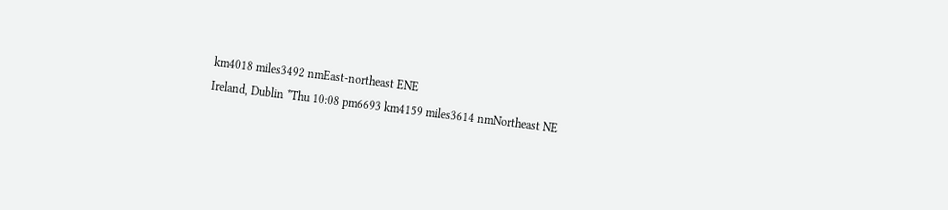km4018 miles3492 nmEast-northeast ENE
Ireland, Dublin *Thu 10:08 pm6693 km4159 miles3614 nmNortheast NE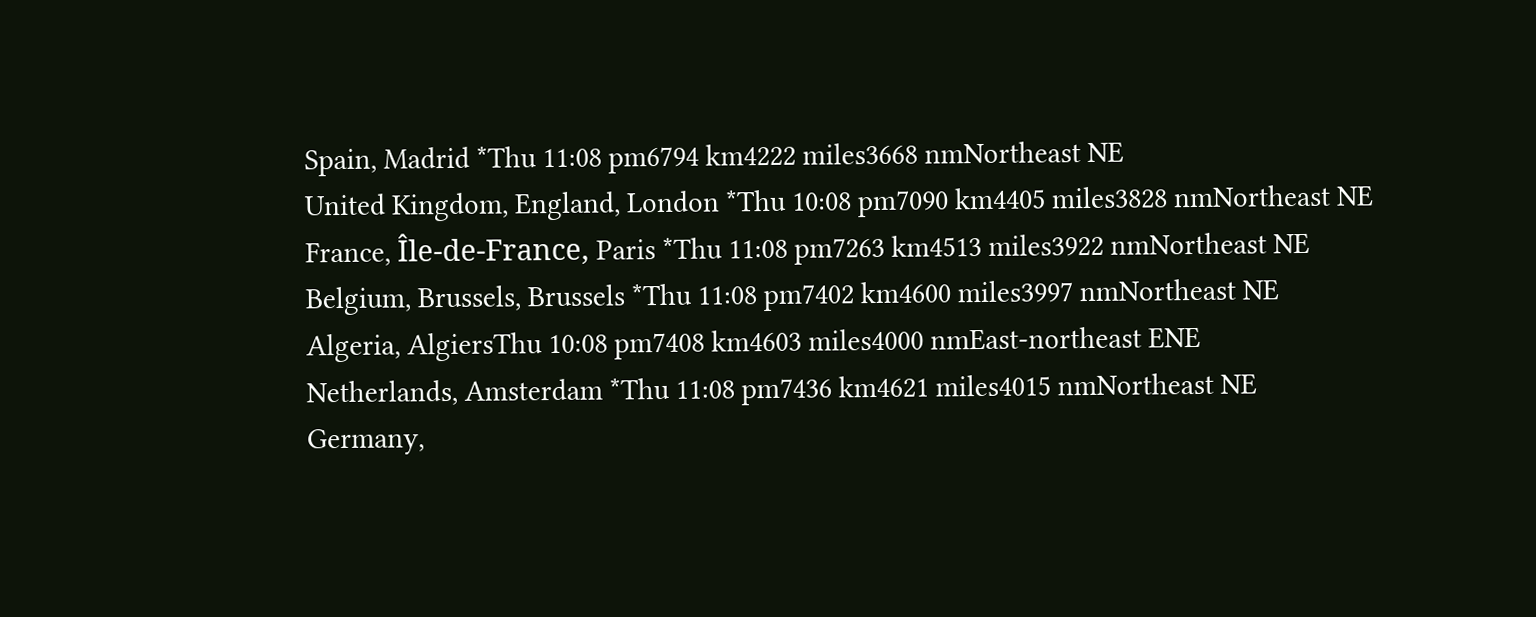Spain, Madrid *Thu 11:08 pm6794 km4222 miles3668 nmNortheast NE
United Kingdom, England, London *Thu 10:08 pm7090 km4405 miles3828 nmNortheast NE
France, Île-de-France, Paris *Thu 11:08 pm7263 km4513 miles3922 nmNortheast NE
Belgium, Brussels, Brussels *Thu 11:08 pm7402 km4600 miles3997 nmNortheast NE
Algeria, AlgiersThu 10:08 pm7408 km4603 miles4000 nmEast-northeast ENE
Netherlands, Amsterdam *Thu 11:08 pm7436 km4621 miles4015 nmNortheast NE
Germany,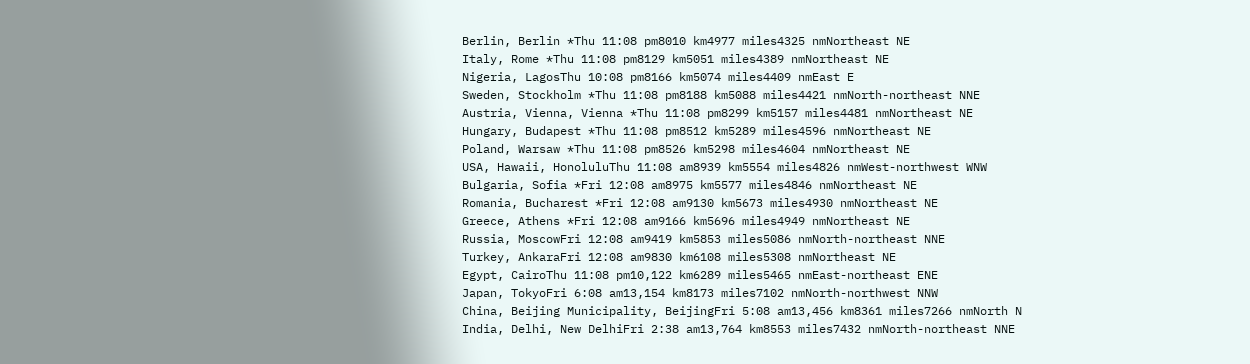Berlin, Berlin *Thu 11:08 pm8010 km4977 miles4325 nmNortheast NE
Italy, Rome *Thu 11:08 pm8129 km5051 miles4389 nmNortheast NE
Nigeria, LagosThu 10:08 pm8166 km5074 miles4409 nmEast E
Sweden, Stockholm *Thu 11:08 pm8188 km5088 miles4421 nmNorth-northeast NNE
Austria, Vienna, Vienna *Thu 11:08 pm8299 km5157 miles4481 nmNortheast NE
Hungary, Budapest *Thu 11:08 pm8512 km5289 miles4596 nmNortheast NE
Poland, Warsaw *Thu 11:08 pm8526 km5298 miles4604 nmNortheast NE
USA, Hawaii, HonoluluThu 11:08 am8939 km5554 miles4826 nmWest-northwest WNW
Bulgaria, Sofia *Fri 12:08 am8975 km5577 miles4846 nmNortheast NE
Romania, Bucharest *Fri 12:08 am9130 km5673 miles4930 nmNortheast NE
Greece, Athens *Fri 12:08 am9166 km5696 miles4949 nmNortheast NE
Russia, MoscowFri 12:08 am9419 km5853 miles5086 nmNorth-northeast NNE
Turkey, AnkaraFri 12:08 am9830 km6108 miles5308 nmNortheast NE
Egypt, CairoThu 11:08 pm10,122 km6289 miles5465 nmEast-northeast ENE
Japan, TokyoFri 6:08 am13,154 km8173 miles7102 nmNorth-northwest NNW
China, Beijing Municipality, BeijingFri 5:08 am13,456 km8361 miles7266 nmNorth N
India, Delhi, New DelhiFri 2:38 am13,764 km8553 miles7432 nmNorth-northeast NNE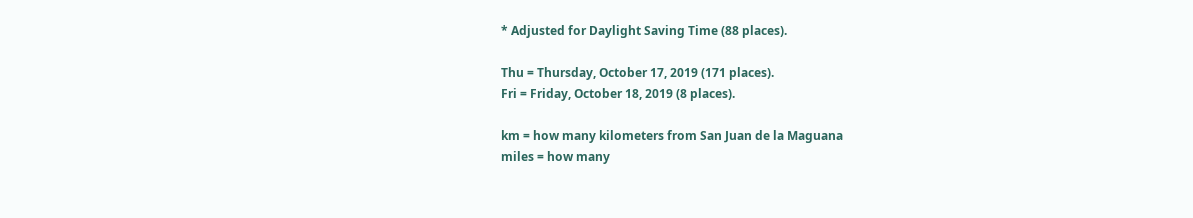* Adjusted for Daylight Saving Time (88 places).

Thu = Thursday, October 17, 2019 (171 places).
Fri = Friday, October 18, 2019 (8 places).

km = how many kilometers from San Juan de la Maguana
miles = how many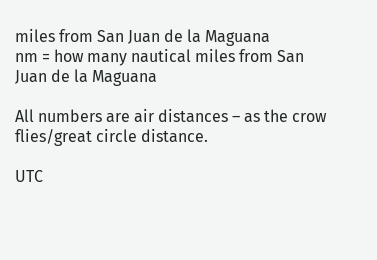miles from San Juan de la Maguana
nm = how many nautical miles from San Juan de la Maguana

All numbers are air distances – as the crow flies/great circle distance.

UTC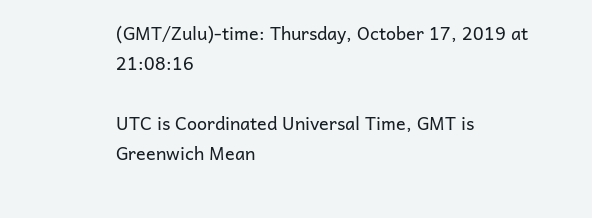(GMT/Zulu)-time: Thursday, October 17, 2019 at 21:08:16

UTC is Coordinated Universal Time, GMT is Greenwich Mean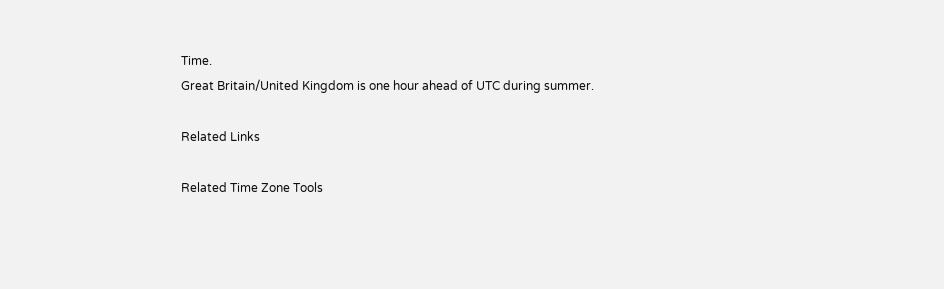Time.
Great Britain/United Kingdom is one hour ahead of UTC during summer.

Related Links

Related Time Zone Tools